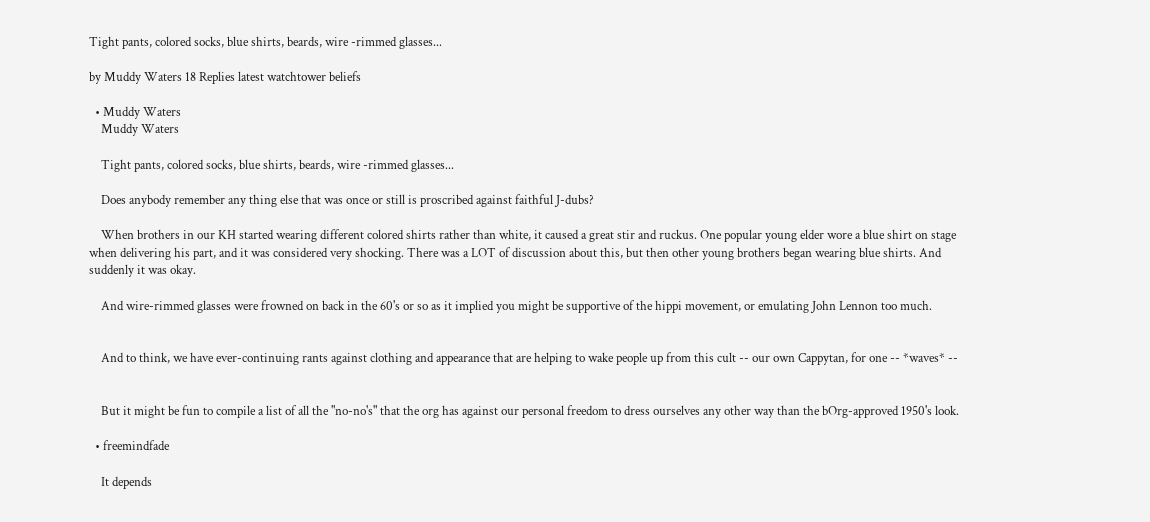Tight pants, colored socks, blue shirts, beards, wire -rimmed glasses...

by Muddy Waters 18 Replies latest watchtower beliefs

  • Muddy Waters
    Muddy Waters

    Tight pants, colored socks, blue shirts, beards, wire -rimmed glasses...

    Does anybody remember any thing else that was once or still is proscribed against faithful J-dubs?

    When brothers in our KH started wearing different colored shirts rather than white, it caused a great stir and ruckus. One popular young elder wore a blue shirt on stage when delivering his part, and it was considered very shocking. There was a LOT of discussion about this, but then other young brothers began wearing blue shirts. And suddenly it was okay.

    And wire-rimmed glasses were frowned on back in the 60's or so as it implied you might be supportive of the hippi movement, or emulating John Lennon too much.


    And to think, we have ever-continuing rants against clothing and appearance that are helping to wake people up from this cult -- our own Cappytan, for one -- *waves* --


    But it might be fun to compile a list of all the "no-no's" that the org has against our personal freedom to dress ourselves any other way than the bOrg-approved 1950's look.

  • freemindfade

    It depends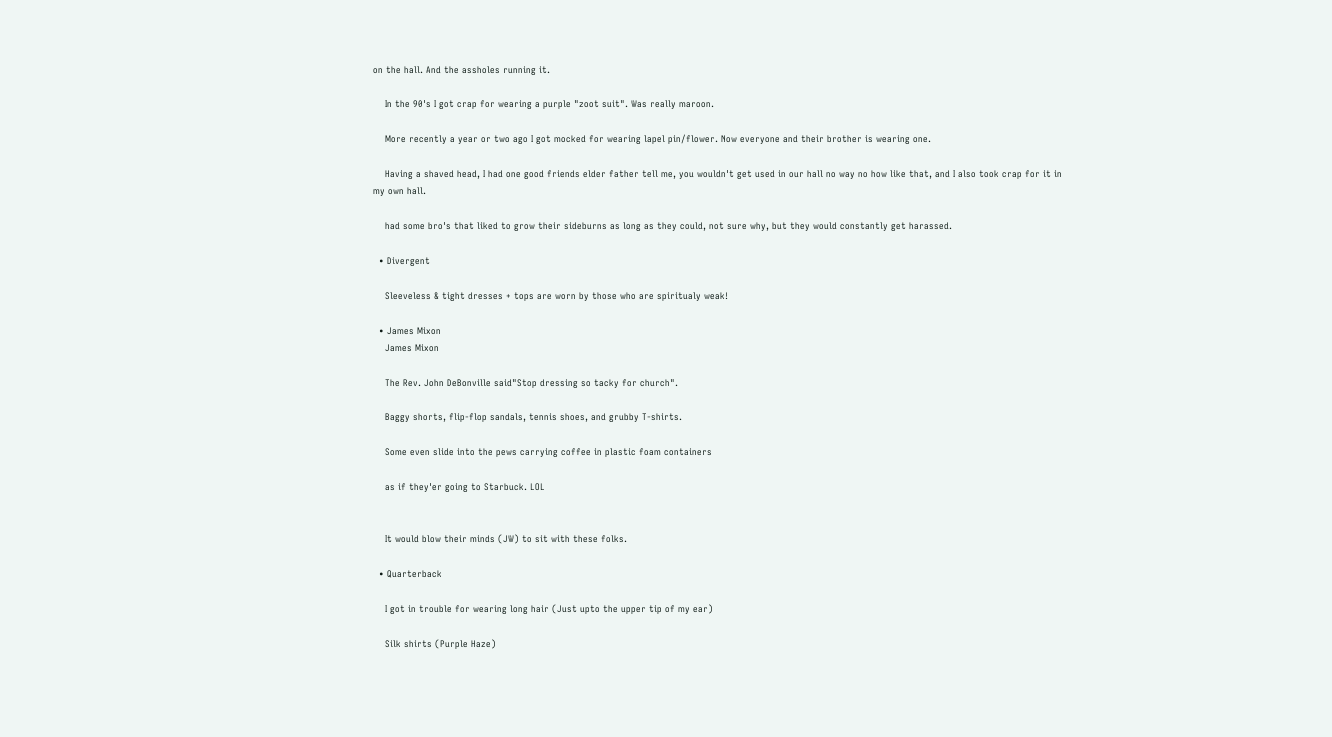on the hall. And the assholes running it.

    In the 90's I got crap for wearing a purple "zoot suit". Was really maroon.

    More recently a year or two ago I got mocked for wearing lapel pin/flower. Now everyone and their brother is wearing one.

    Having a shaved head, I had one good friends elder father tell me, you wouldn't get used in our hall no way no how like that, and I also took crap for it in my own hall.

    had some bro's that liked to grow their sideburns as long as they could, not sure why, but they would constantly get harassed.

  • Divergent

    Sleeveless & tight dresses + tops are worn by those who are spiritualy weak!

  • James Mixon
    James Mixon

    The Rev. John DeBonville said"Stop dressing so tacky for church".

    Baggy shorts, flip-flop sandals, tennis shoes, and grubby T-shirts.

    Some even slide into the pews carrying coffee in plastic foam containers

    as if they'er going to Starbuck. LOL


    It would blow their minds (JW) to sit with these folks.

  • Quarterback

    I got in trouble for wearing long hair (Just upto the upper tip of my ear)

    Silk shirts (Purple Haze)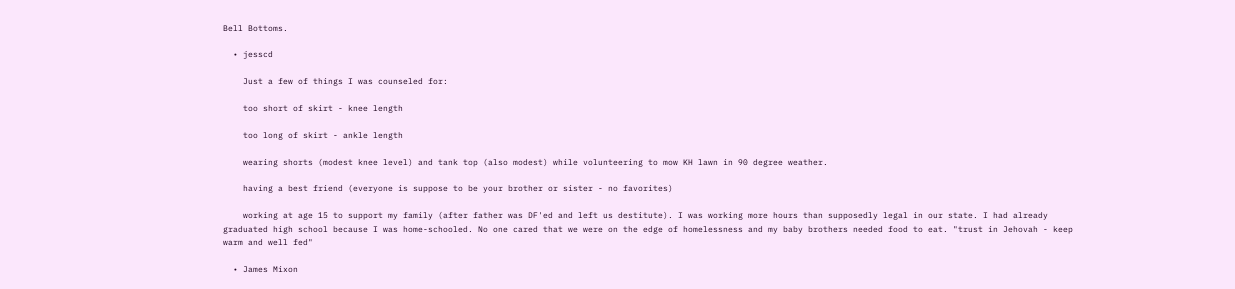Bell Bottoms.

  • jesscd

    Just a few of things I was counseled for:

    too short of skirt - knee length

    too long of skirt - ankle length

    wearing shorts (modest knee level) and tank top (also modest) while volunteering to mow KH lawn in 90 degree weather.

    having a best friend (everyone is suppose to be your brother or sister - no favorites)

    working at age 15 to support my family (after father was DF'ed and left us destitute). I was working more hours than supposedly legal in our state. I had already graduated high school because I was home-schooled. No one cared that we were on the edge of homelessness and my baby brothers needed food to eat. "trust in Jehovah - keep warm and well fed"

  • James Mixon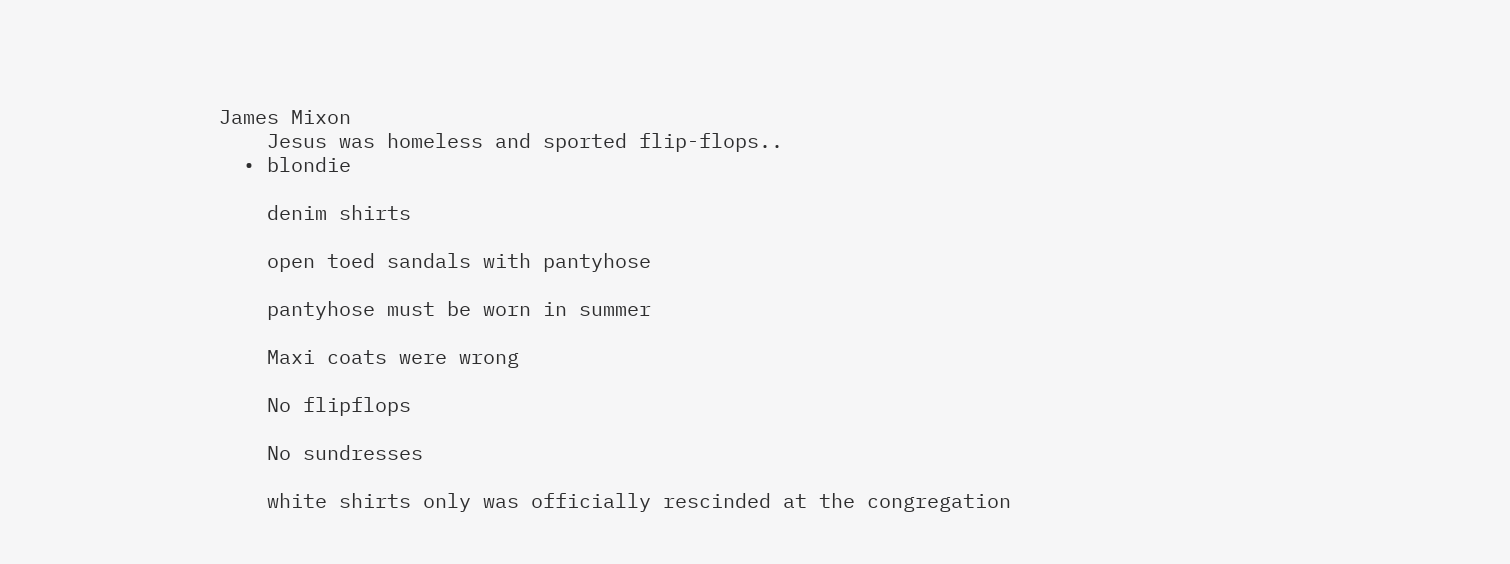James Mixon
    Jesus was homeless and sported flip-flops..
  • blondie

    denim shirts

    open toed sandals with pantyhose

    pantyhose must be worn in summer

    Maxi coats were wrong

    No flipflops

    No sundresses

    white shirts only was officially rescinded at the congregation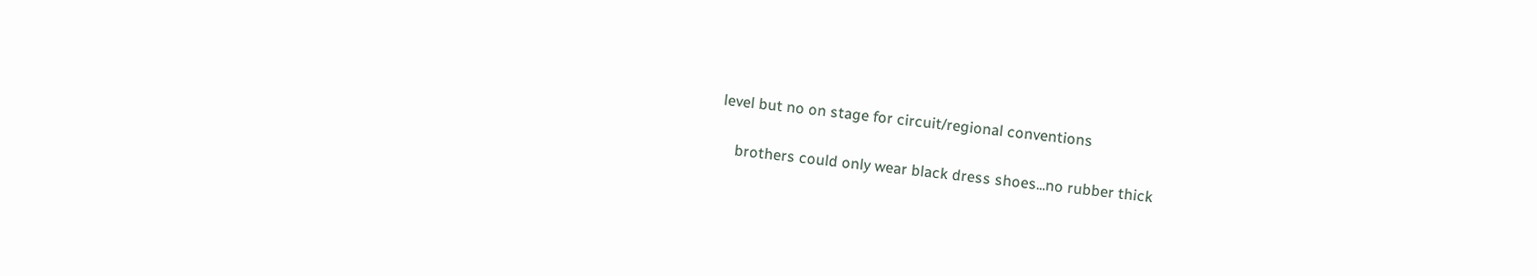level but no on stage for circuit/regional conventions

    brothers could only wear black dress shoes...no rubber thick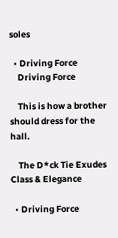soles

  • Driving Force
    Driving Force

    This is how a brother should dress for the hall.

    The D*ck Tie Exudes Class & Elegance

  • Driving Force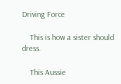Driving Force

    This is how a sister should dress.

    This Aussie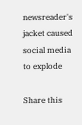newsreader's jacket caused social media to explode

Share this